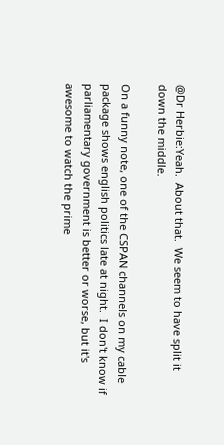@Dr Herbie:Yeah.  About that.  We seem to have split it down the middle.

On a funny note, one of the CSPAN channels on my cable package shows english politics late at night.  I don't know if parliamentary government is better or worse, but it's awesome to watch the prime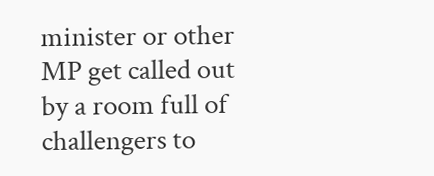minister or other MP get called out by a room full of challengers to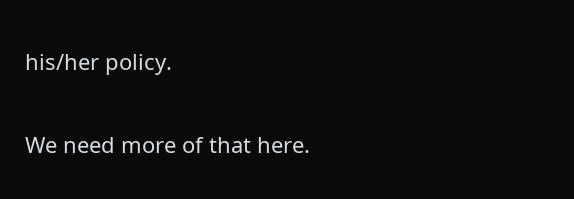his/her policy.

We need more of that here.